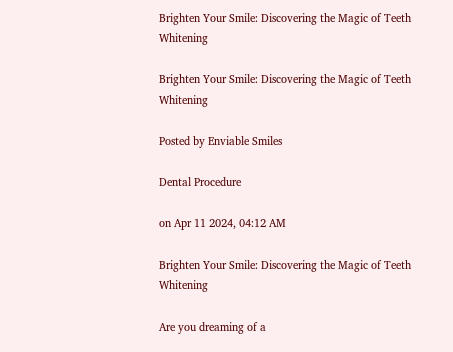Brighten Your Smile: Discovering the Magic of Teeth Whitening

Brighten Your Smile: Discovering the Magic of Teeth Whitening

Posted by Enviable Smiles

Dental Procedure

on Apr 11 2024, 04:12 AM

Brighten Your Smile: Discovering the Magic of Teeth Whitening

Are you dreaming of a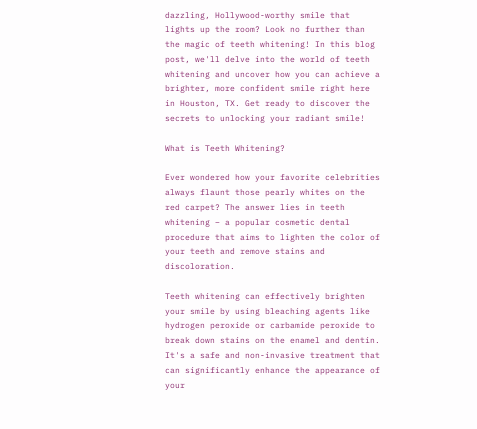dazzling, Hollywood-worthy smile that lights up the room? Look no further than the magic of teeth whitening! In this blog post, we'll delve into the world of teeth whitening and uncover how you can achieve a brighter, more confident smile right here in Houston, TX. Get ready to discover the secrets to unlocking your radiant smile!

What is Teeth Whitening?

Ever wondered how your favorite celebrities always flaunt those pearly whites on the red carpet? The answer lies in teeth whitening – a popular cosmetic dental procedure that aims to lighten the color of your teeth and remove stains and discoloration.

Teeth whitening can effectively brighten your smile by using bleaching agents like hydrogen peroxide or carbamide peroxide to break down stains on the enamel and dentin. It's a safe and non-invasive treatment that can significantly enhance the appearance of your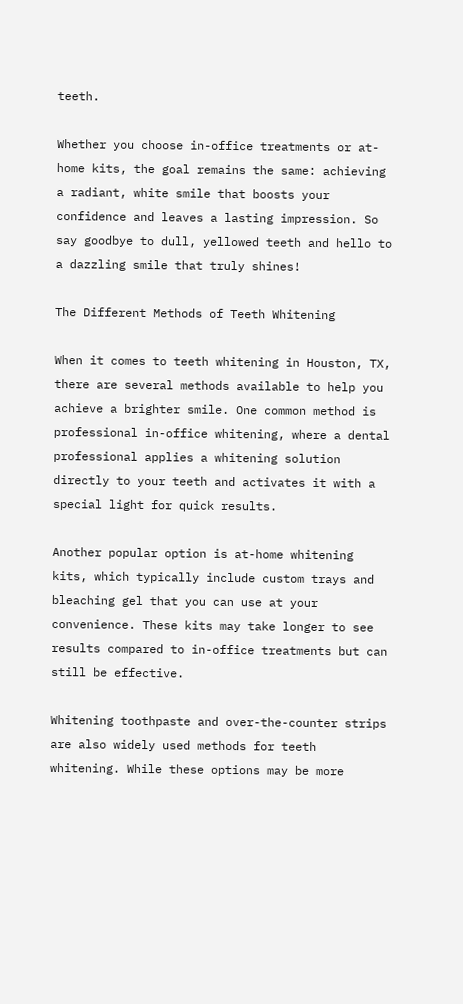teeth.

Whether you choose in-office treatments or at-home kits, the goal remains the same: achieving a radiant, white smile that boosts your confidence and leaves a lasting impression. So say goodbye to dull, yellowed teeth and hello to a dazzling smile that truly shines!

The Different Methods of Teeth Whitening

When it comes to teeth whitening in Houston, TX, there are several methods available to help you achieve a brighter smile. One common method is professional in-office whitening, where a dental professional applies a whitening solution directly to your teeth and activates it with a special light for quick results.

Another popular option is at-home whitening kits, which typically include custom trays and bleaching gel that you can use at your convenience. These kits may take longer to see results compared to in-office treatments but can still be effective.

Whitening toothpaste and over-the-counter strips are also widely used methods for teeth whitening. While these options may be more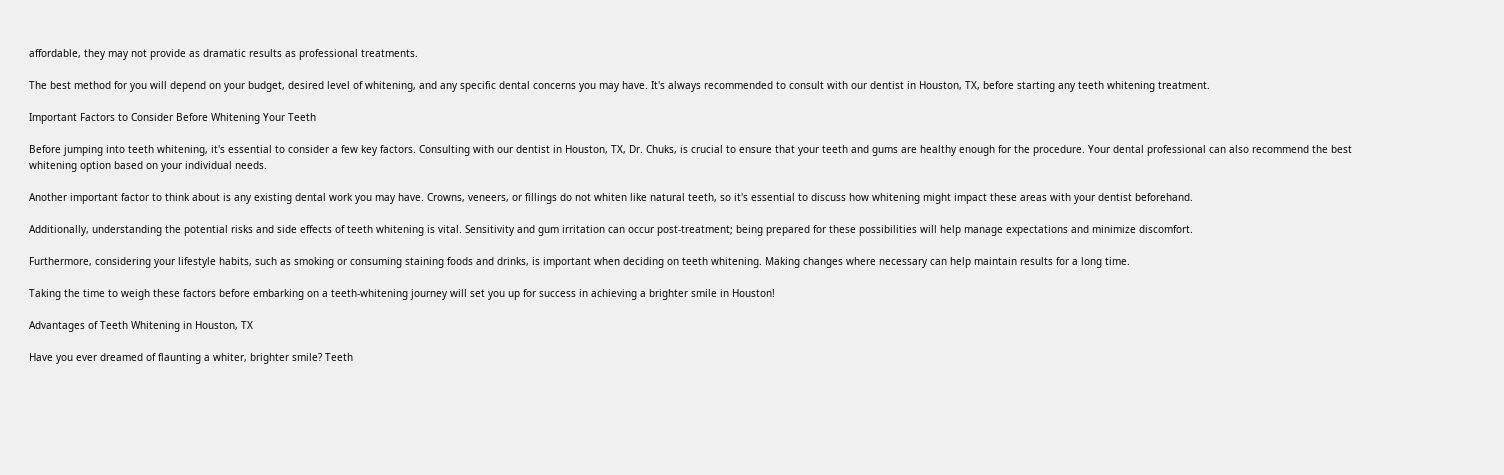affordable, they may not provide as dramatic results as professional treatments.

The best method for you will depend on your budget, desired level of whitening, and any specific dental concerns you may have. It's always recommended to consult with our dentist in Houston, TX, before starting any teeth whitening treatment.

Important Factors to Consider Before Whitening Your Teeth

Before jumping into teeth whitening, it's essential to consider a few key factors. Consulting with our dentist in Houston, TX, Dr. Chuks, is crucial to ensure that your teeth and gums are healthy enough for the procedure. Your dental professional can also recommend the best whitening option based on your individual needs.

Another important factor to think about is any existing dental work you may have. Crowns, veneers, or fillings do not whiten like natural teeth, so it's essential to discuss how whitening might impact these areas with your dentist beforehand.

Additionally, understanding the potential risks and side effects of teeth whitening is vital. Sensitivity and gum irritation can occur post-treatment; being prepared for these possibilities will help manage expectations and minimize discomfort.

Furthermore, considering your lifestyle habits, such as smoking or consuming staining foods and drinks, is important when deciding on teeth whitening. Making changes where necessary can help maintain results for a long time.

Taking the time to weigh these factors before embarking on a teeth-whitening journey will set you up for success in achieving a brighter smile in Houston!

Advantages of Teeth Whitening in Houston, TX

Have you ever dreamed of flaunting a whiter, brighter smile? Teeth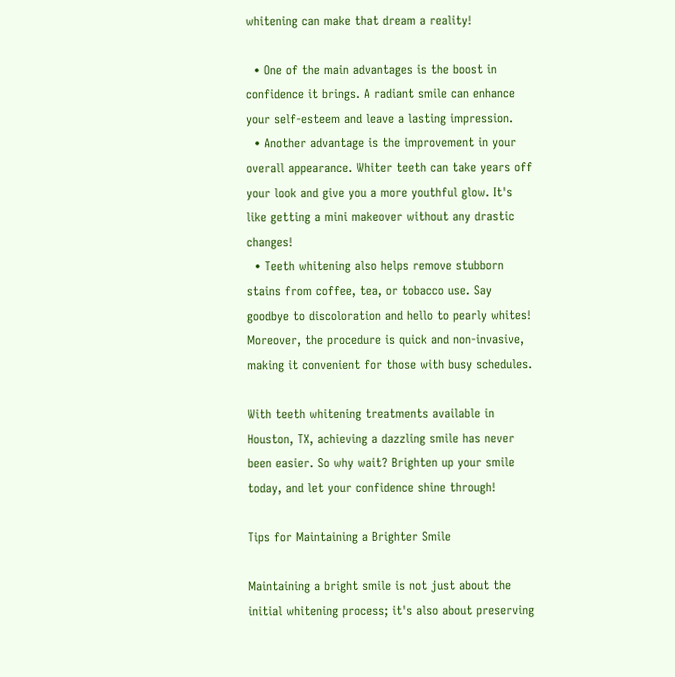whitening can make that dream a reality!

  • One of the main advantages is the boost in confidence it brings. A radiant smile can enhance your self-esteem and leave a lasting impression.
  • Another advantage is the improvement in your overall appearance. Whiter teeth can take years off your look and give you a more youthful glow. It's like getting a mini makeover without any drastic changes!
  • Teeth whitening also helps remove stubborn stains from coffee, tea, or tobacco use. Say goodbye to discoloration and hello to pearly whites! Moreover, the procedure is quick and non-invasive, making it convenient for those with busy schedules.

With teeth whitening treatments available in Houston, TX, achieving a dazzling smile has never been easier. So why wait? Brighten up your smile today, and let your confidence shine through!

Tips for Maintaining a Brighter Smile

Maintaining a bright smile is not just about the initial whitening process; it's also about preserving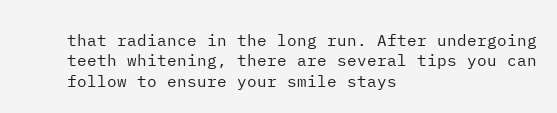that radiance in the long run. After undergoing teeth whitening, there are several tips you can follow to ensure your smile stays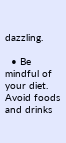dazzling.

  • Be mindful of your diet. Avoid foods and drinks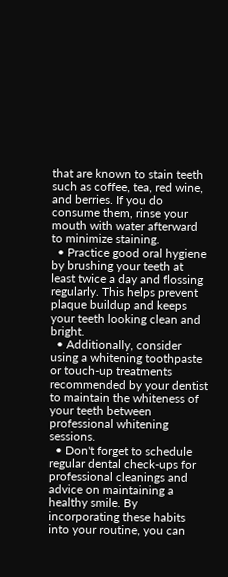that are known to stain teeth such as coffee, tea, red wine, and berries. If you do consume them, rinse your mouth with water afterward to minimize staining.
  • Practice good oral hygiene by brushing your teeth at least twice a day and flossing regularly. This helps prevent plaque buildup and keeps your teeth looking clean and bright.
  • Additionally, consider using a whitening toothpaste or touch-up treatments recommended by your dentist to maintain the whiteness of your teeth between professional whitening sessions.
  • Don't forget to schedule regular dental check-ups for professional cleanings and advice on maintaining a healthy smile. By incorporating these habits into your routine, you can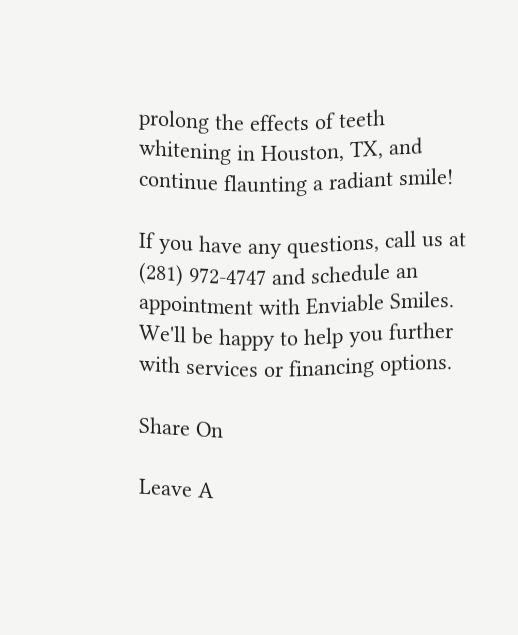prolong the effects of teeth whitening in Houston, TX, and continue flaunting a radiant smile!

If you have any questions, call us at (281) 972-4747 and schedule an appointment with Enviable Smiles. We'll be happy to help you further with services or financing options.

Share On

Leave A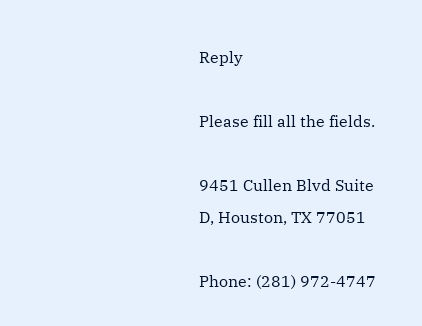Reply

Please fill all the fields.

9451 Cullen Blvd Suite D, Houston, TX 77051

Phone: (281) 972-4747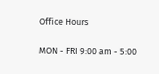Office Hours

MON - FRI 9:00 am - 5:00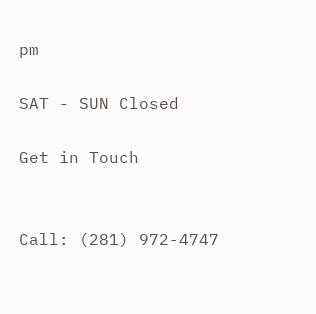pm

SAT - SUN Closed

Get in Touch


Call: (281) 972-4747